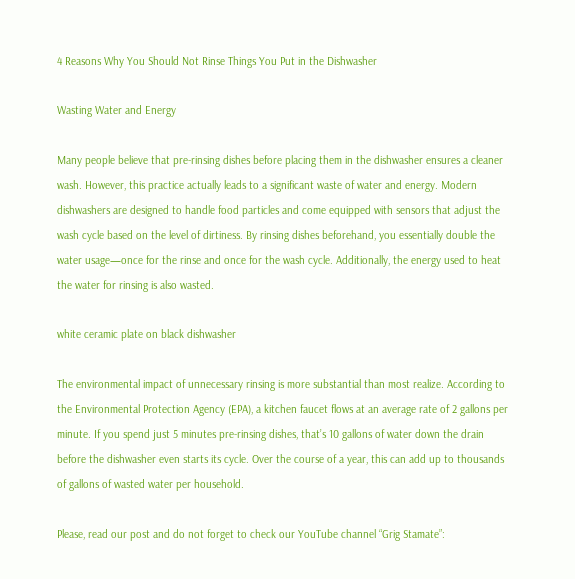4 Reasons Why You Should Not Rinse Things You Put in the Dishwasher

Wasting Water and Energy

Many people believe that pre-rinsing dishes before placing them in the dishwasher ensures a cleaner wash. However, this practice actually leads to a significant waste of water and energy. Modern dishwashers are designed to handle food particles and come equipped with sensors that adjust the wash cycle based on the level of dirtiness. By rinsing dishes beforehand, you essentially double the water usage—once for the rinse and once for the wash cycle. Additionally, the energy used to heat the water for rinsing is also wasted.

white ceramic plate on black dishwasher

The environmental impact of unnecessary rinsing is more substantial than most realize. According to the Environmental Protection Agency (EPA), a kitchen faucet flows at an average rate of 2 gallons per minute. If you spend just 5 minutes pre-rinsing dishes, that’s 10 gallons of water down the drain before the dishwasher even starts its cycle. Over the course of a year, this can add up to thousands of gallons of wasted water per household.

Please, read our post and do not forget to check our YouTube channel “Grig Stamate”: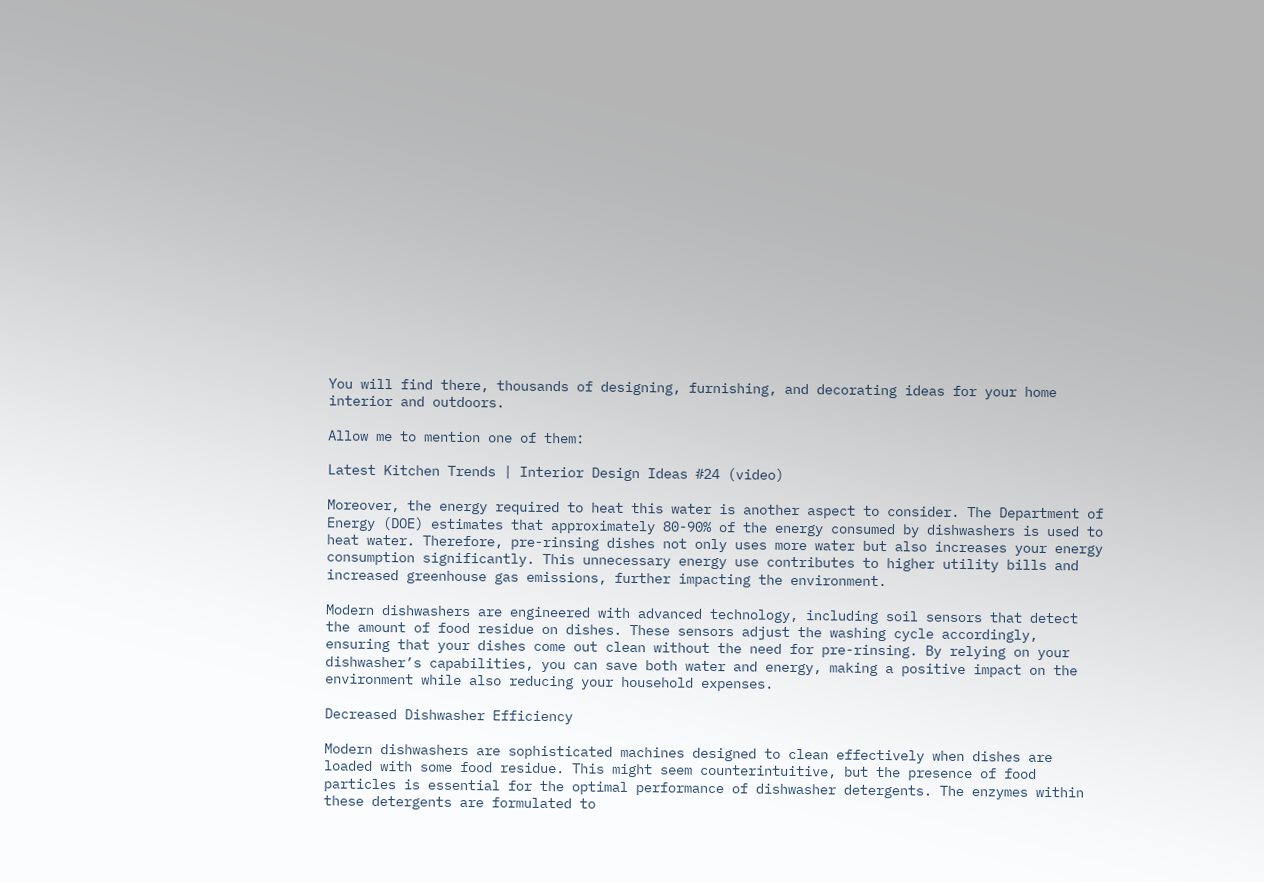You will find there, thousands of designing, furnishing, and decorating ideas for your home interior and outdoors.

Allow me to mention one of them:

Latest Kitchen Trends | Interior Design Ideas #24 (video)

Moreover, the energy required to heat this water is another aspect to consider. The Department of Energy (DOE) estimates that approximately 80-90% of the energy consumed by dishwashers is used to heat water. Therefore, pre-rinsing dishes not only uses more water but also increases your energy consumption significantly. This unnecessary energy use contributes to higher utility bills and increased greenhouse gas emissions, further impacting the environment.

Modern dishwashers are engineered with advanced technology, including soil sensors that detect the amount of food residue on dishes. These sensors adjust the washing cycle accordingly, ensuring that your dishes come out clean without the need for pre-rinsing. By relying on your dishwasher’s capabilities, you can save both water and energy, making a positive impact on the environment while also reducing your household expenses.

Decreased Dishwasher Efficiency

Modern dishwashers are sophisticated machines designed to clean effectively when dishes are loaded with some food residue. This might seem counterintuitive, but the presence of food particles is essential for the optimal performance of dishwasher detergents. The enzymes within these detergents are formulated to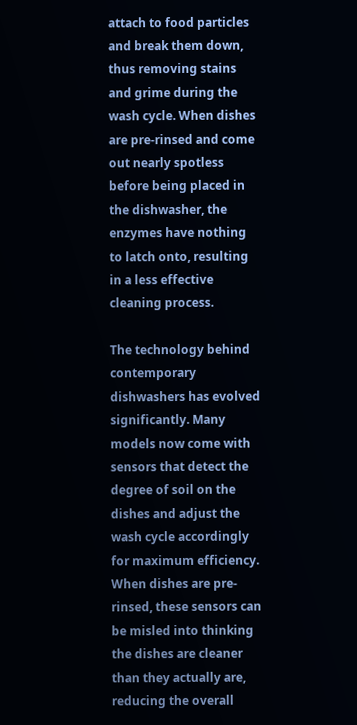attach to food particles and break them down, thus removing stains and grime during the wash cycle. When dishes are pre-rinsed and come out nearly spotless before being placed in the dishwasher, the enzymes have nothing to latch onto, resulting in a less effective cleaning process.

The technology behind contemporary dishwashers has evolved significantly. Many models now come with sensors that detect the degree of soil on the dishes and adjust the wash cycle accordingly for maximum efficiency. When dishes are pre-rinsed, these sensors can be misled into thinking the dishes are cleaner than they actually are, reducing the overall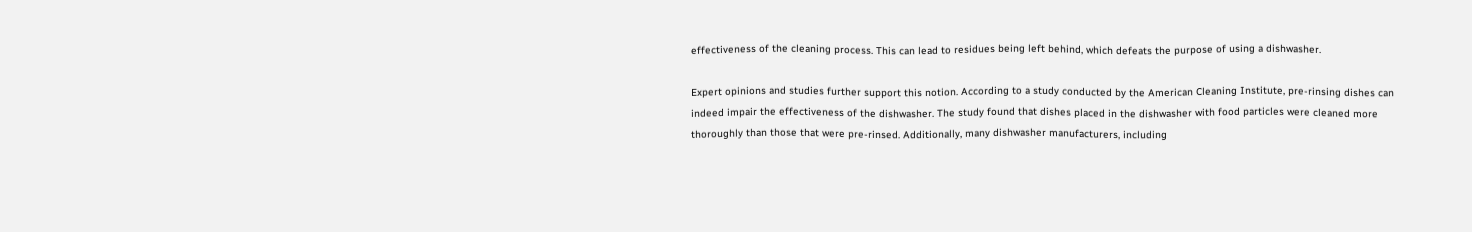effectiveness of the cleaning process. This can lead to residues being left behind, which defeats the purpose of using a dishwasher.

Expert opinions and studies further support this notion. According to a study conducted by the American Cleaning Institute, pre-rinsing dishes can indeed impair the effectiveness of the dishwasher. The study found that dishes placed in the dishwasher with food particles were cleaned more thoroughly than those that were pre-rinsed. Additionally, many dishwasher manufacturers, including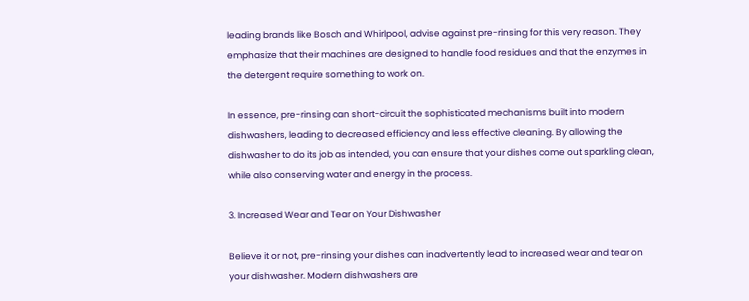leading brands like Bosch and Whirlpool, advise against pre-rinsing for this very reason. They emphasize that their machines are designed to handle food residues and that the enzymes in the detergent require something to work on.

In essence, pre-rinsing can short-circuit the sophisticated mechanisms built into modern dishwashers, leading to decreased efficiency and less effective cleaning. By allowing the dishwasher to do its job as intended, you can ensure that your dishes come out sparkling clean, while also conserving water and energy in the process.

3. Increased Wear and Tear on Your Dishwasher

Believe it or not, pre-rinsing your dishes can inadvertently lead to increased wear and tear on your dishwasher. Modern dishwashers are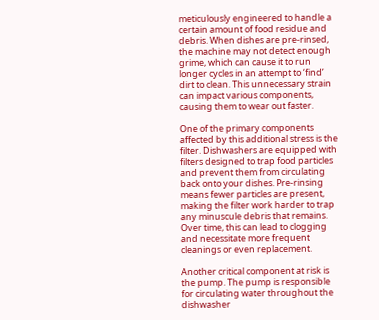meticulously engineered to handle a certain amount of food residue and debris. When dishes are pre-rinsed, the machine may not detect enough grime, which can cause it to run longer cycles in an attempt to ‘find’ dirt to clean. This unnecessary strain can impact various components, causing them to wear out faster.

One of the primary components affected by this additional stress is the filter. Dishwashers are equipped with filters designed to trap food particles and prevent them from circulating back onto your dishes. Pre-rinsing means fewer particles are present, making the filter work harder to trap any minuscule debris that remains. Over time, this can lead to clogging and necessitate more frequent cleanings or even replacement.

Another critical component at risk is the pump. The pump is responsible for circulating water throughout the dishwasher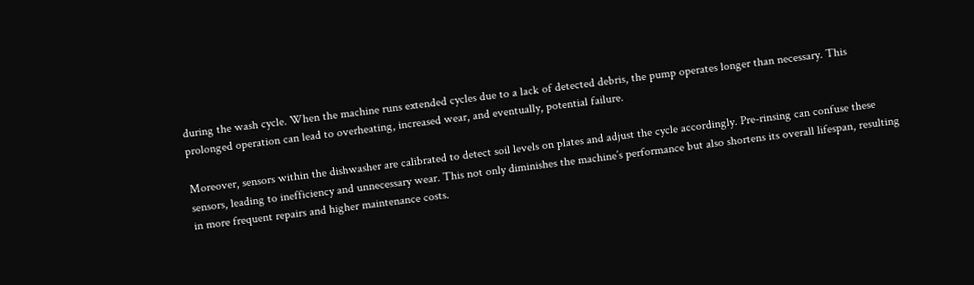during the wash cycle. When the machine runs extended cycles due to a lack of detected debris, the pump operates longer than necessary. This prolonged operation can lead to overheating, increased wear, and eventually, potential failure.

Moreover, sensors within the dishwasher are calibrated to detect soil levels on plates and adjust the cycle accordingly. Pre-rinsing can confuse these sensors, leading to inefficiency and unnecessary wear. This not only diminishes the machine’s performance but also shortens its overall lifespan, resulting in more frequent repairs and higher maintenance costs.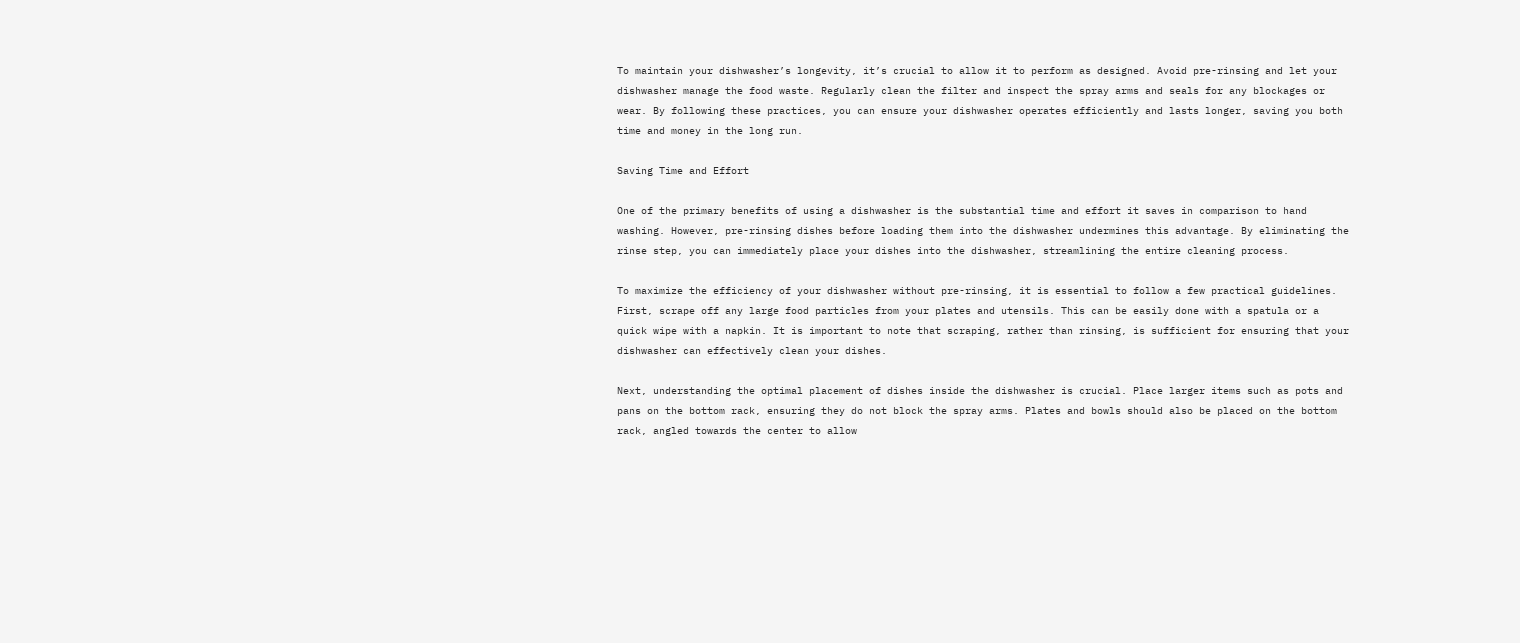To maintain your dishwasher’s longevity, it’s crucial to allow it to perform as designed. Avoid pre-rinsing and let your dishwasher manage the food waste. Regularly clean the filter and inspect the spray arms and seals for any blockages or wear. By following these practices, you can ensure your dishwasher operates efficiently and lasts longer, saving you both time and money in the long run.

Saving Time and Effort

One of the primary benefits of using a dishwasher is the substantial time and effort it saves in comparison to hand washing. However, pre-rinsing dishes before loading them into the dishwasher undermines this advantage. By eliminating the rinse step, you can immediately place your dishes into the dishwasher, streamlining the entire cleaning process.

To maximize the efficiency of your dishwasher without pre-rinsing, it is essential to follow a few practical guidelines. First, scrape off any large food particles from your plates and utensils. This can be easily done with a spatula or a quick wipe with a napkin. It is important to note that scraping, rather than rinsing, is sufficient for ensuring that your dishwasher can effectively clean your dishes.

Next, understanding the optimal placement of dishes inside the dishwasher is crucial. Place larger items such as pots and pans on the bottom rack, ensuring they do not block the spray arms. Plates and bowls should also be placed on the bottom rack, angled towards the center to allow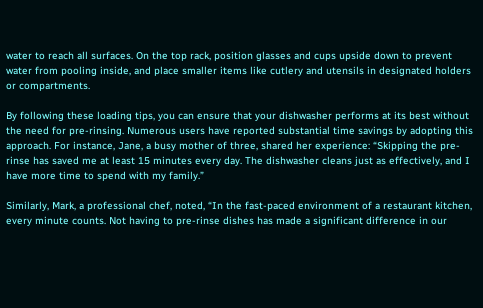water to reach all surfaces. On the top rack, position glasses and cups upside down to prevent water from pooling inside, and place smaller items like cutlery and utensils in designated holders or compartments.

By following these loading tips, you can ensure that your dishwasher performs at its best without the need for pre-rinsing. Numerous users have reported substantial time savings by adopting this approach. For instance, Jane, a busy mother of three, shared her experience: “Skipping the pre-rinse has saved me at least 15 minutes every day. The dishwasher cleans just as effectively, and I have more time to spend with my family.”

Similarly, Mark, a professional chef, noted, “In the fast-paced environment of a restaurant kitchen, every minute counts. Not having to pre-rinse dishes has made a significant difference in our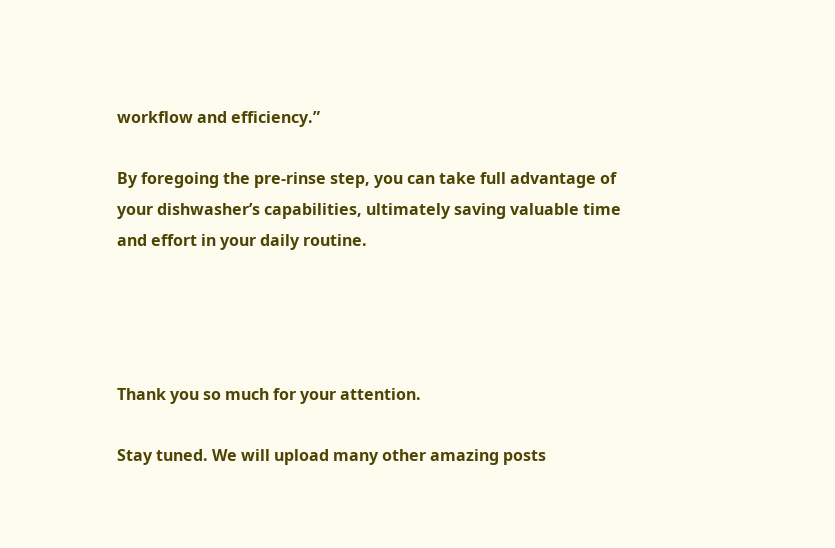workflow and efficiency.”

By foregoing the pre-rinse step, you can take full advantage of your dishwasher’s capabilities, ultimately saving valuable time and effort in your daily routine.




Thank you so much for your attention.

Stay tuned. We will upload many other amazing posts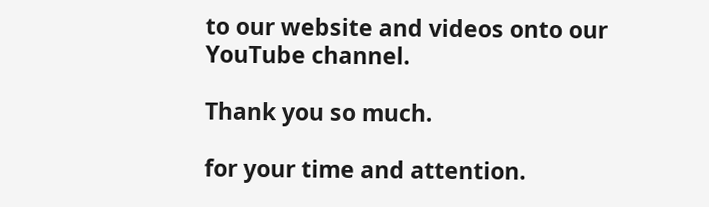to our website and videos onto our YouTube channel.

Thank you so much.

for your time and attention.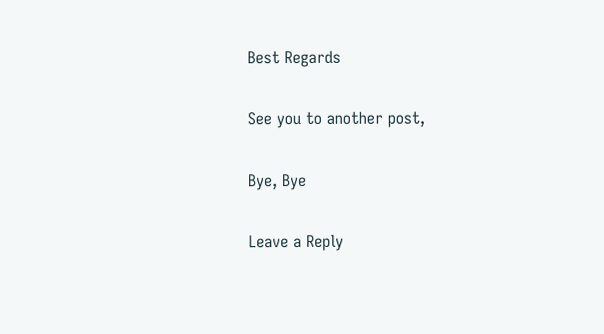Best Regards

See you to another post,

Bye, Bye

Leave a Reply